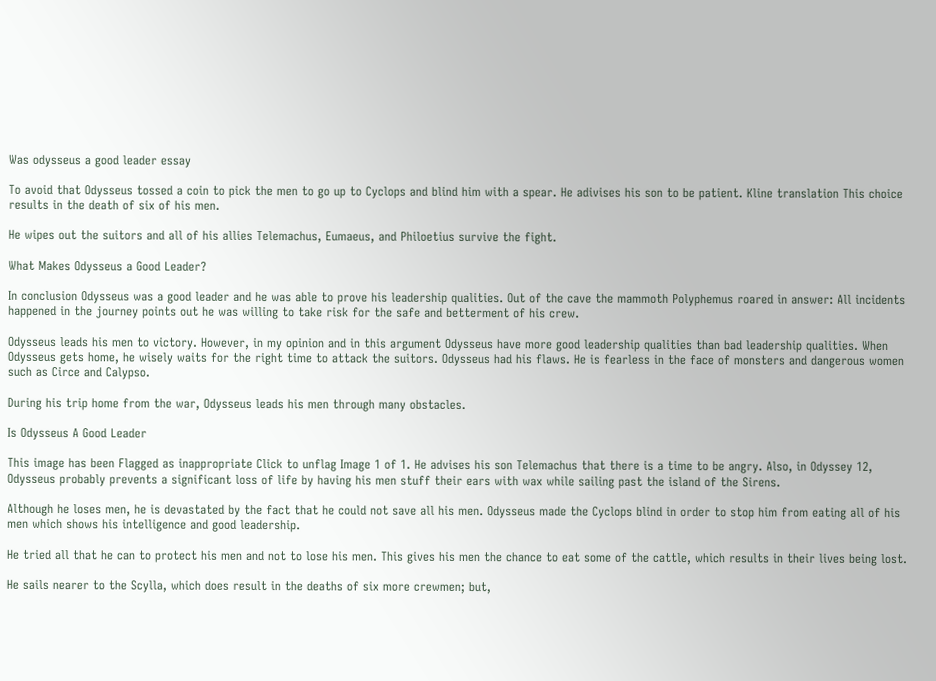Was odysseus a good leader essay

To avoid that Odysseus tossed a coin to pick the men to go up to Cyclops and blind him with a spear. He adivises his son to be patient. Kline translation This choice results in the death of six of his men.

He wipes out the suitors and all of his allies Telemachus, Eumaeus, and Philoetius survive the fight.

What Makes Odysseus a Good Leader?

In conclusion Odysseus was a good leader and he was able to prove his leadership qualities. Out of the cave the mammoth Polyphemus roared in answer: All incidents happened in the journey points out he was willing to take risk for the safe and betterment of his crew.

Odysseus leads his men to victory. However, in my opinion and in this argument Odysseus have more good leadership qualities than bad leadership qualities. When Odysseus gets home, he wisely waits for the right time to attack the suitors. Odysseus had his flaws. He is fearless in the face of monsters and dangerous women such as Circe and Calypso.

During his trip home from the war, Odysseus leads his men through many obstacles.

Is Odysseus A Good Leader

This image has been Flagged as inappropriate Click to unflag Image 1 of 1. He advises his son Telemachus that there is a time to be angry. Also, in Odyssey 12, Odysseus probably prevents a significant loss of life by having his men stuff their ears with wax while sailing past the island of the Sirens.

Although he loses men, he is devastated by the fact that he could not save all his men. Odysseus made the Cyclops blind in order to stop him from eating all of his men which shows his intelligence and good leadership.

He tried all that he can to protect his men and not to lose his men. This gives his men the chance to eat some of the cattle, which results in their lives being lost.

He sails nearer to the Scylla, which does result in the deaths of six more crewmen; but,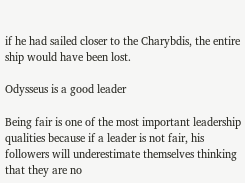if he had sailed closer to the Charybdis, the entire ship would have been lost.

Odysseus is a good leader

Being fair is one of the most important leadership qualities because if a leader is not fair, his followers will underestimate themselves thinking that they are no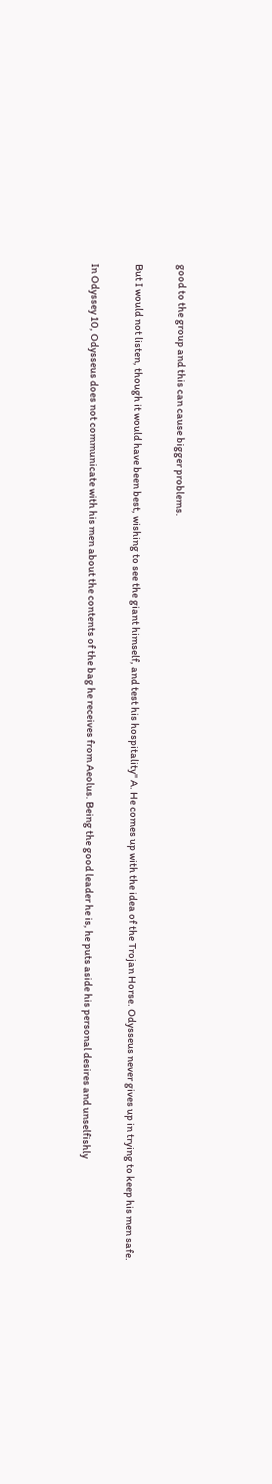good to the group and this can cause bigger problems.

But I would not listen, though it would have been best, wishing to see the giant himself, and test his hospitality" A. He comes up with the idea of the Trojan Horse. Odysseus never gives up in trying to keep his men safe.

In Odyssey 10, Odysseus does not communicate with his men about the contents of the bag he receives from Aeolus. Being the good leader he is, he puts aside his personal desires and unselfishly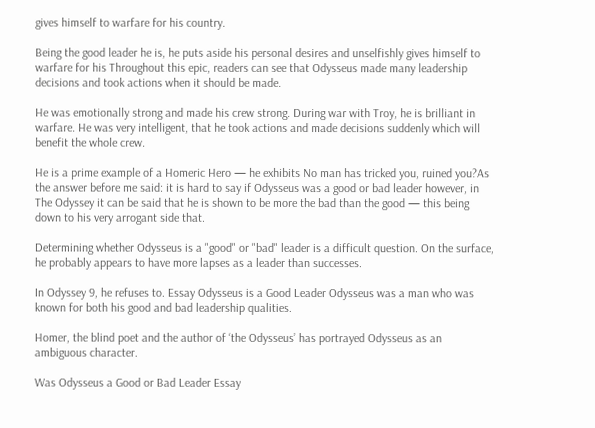gives himself to warfare for his country.

Being the good leader he is, he puts aside his personal desires and unselfishly gives himself to warfare for his Throughout this epic, readers can see that Odysseus made many leadership decisions and took actions when it should be made.

He was emotionally strong and made his crew strong. During war with Troy, he is brilliant in warfare. He was very intelligent, that he took actions and made decisions suddenly which will benefit the whole crew.

He is a prime example of a Homeric Hero — he exhibits No man has tricked you, ruined you?As the answer before me said: it is hard to say if Odysseus was a good or bad leader however, in The Odyssey it can be said that he is shown to be more the bad than the good — this being down to his very arrogant side that.

Determining whether Odysseus is a "good" or "bad" leader is a difficult question. On the surface, he probably appears to have more lapses as a leader than successes.

In Odyssey 9, he refuses to. Essay Odysseus is a Good Leader Odysseus was a man who was known for both his good and bad leadership qualities.

Homer, the blind poet and the author of ‘the Odysseus’ has portrayed Odysseus as an ambiguous character.

Was Odysseus a Good or Bad Leader Essay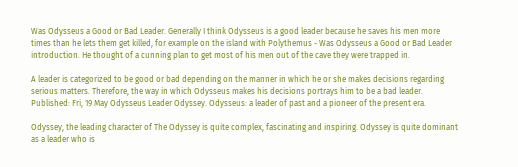Was Odysseus a Good or Bad Leader. Generally I think Odysseus is a good leader because he saves his men more times than he lets them get killed, for example on the island with Polythemus - Was Odysseus a Good or Bad Leader introduction. He thought of a cunning plan to get most of his men out of the cave they were trapped in.

A leader is categorized to be good or bad depending on the manner in which he or she makes decisions regarding serious matters. Therefore, the way in which Odysseus makes his decisions portrays him to be a bad leader. Published: Fri, 19 May Odysseus Leader Odyssey. Odysseus: a leader of past and a pioneer of the present era.

Odyssey, the leading character of The Odyssey is quite complex, fascinating and inspiring. Odyssey is quite dominant as a leader who is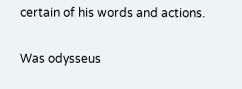certain of his words and actions.

Was odysseus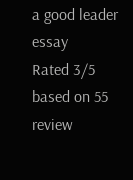a good leader essay
Rated 3/5 based on 55 review